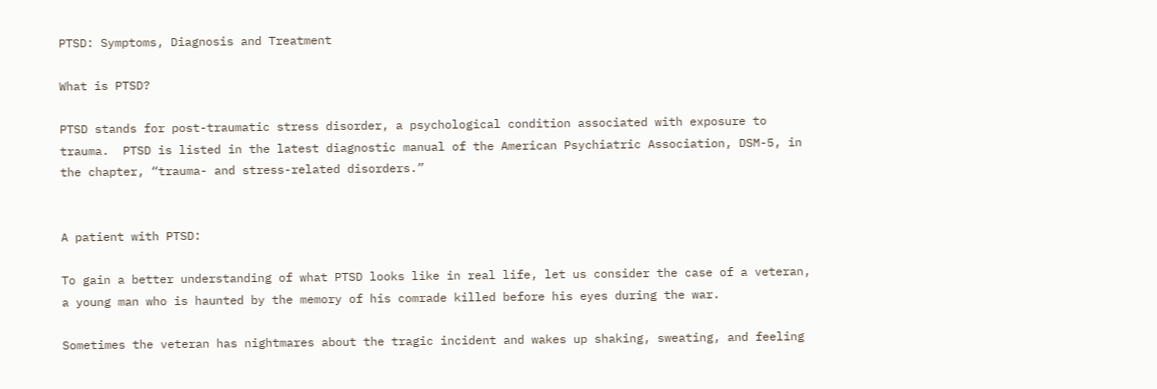PTSD: Symptoms, Diagnosis and Treatment

What is PTSD?

PTSD stands for post-traumatic stress disorder, a psychological condition associated with exposure to trauma.  PTSD is listed in the latest diagnostic manual of the American Psychiatric Association, DSM-5, in the chapter, “trauma- and stress-related disorders.”


A patient with PTSD:

To gain a better understanding of what PTSD looks like in real life, let us consider the case of a veteran, a young man who is haunted by the memory of his comrade killed before his eyes during the war.

Sometimes the veteran has nightmares about the tragic incident and wakes up shaking, sweating, and feeling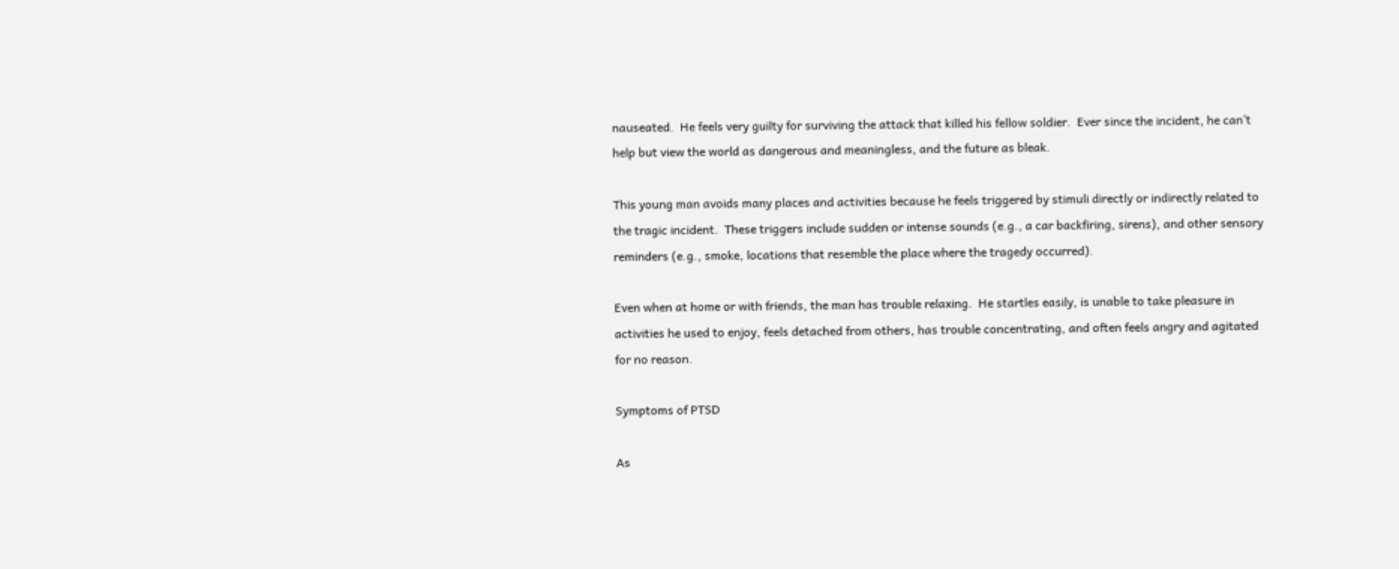nauseated.  He feels very guilty for surviving the attack that killed his fellow soldier.  Ever since the incident, he can’t help but view the world as dangerous and meaningless, and the future as bleak.

This young man avoids many places and activities because he feels triggered by stimuli directly or indirectly related to the tragic incident.  These triggers include sudden or intense sounds (e.g., a car backfiring, sirens), and other sensory reminders (e.g., smoke, locations that resemble the place where the tragedy occurred).

Even when at home or with friends, the man has trouble relaxing.  He startles easily, is unable to take pleasure in activities he used to enjoy, feels detached from others, has trouble concentrating, and often feels angry and agitated for no reason.

Symptoms of PTSD

As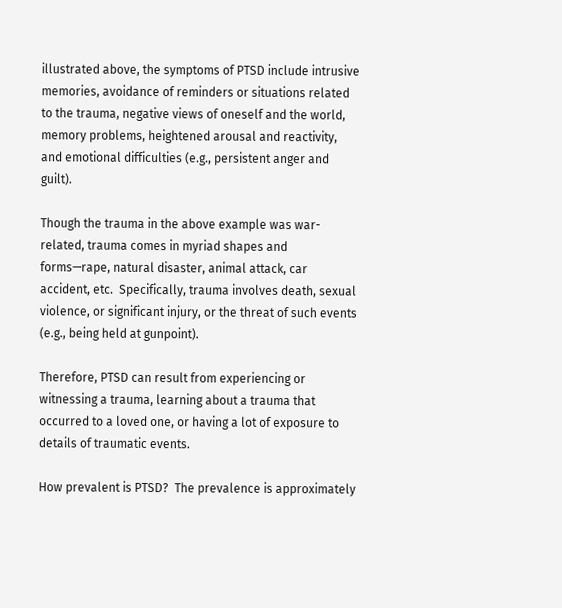illustrated above, the symptoms of PTSD include intrusive memories, avoidance of reminders or situations related to the trauma, negative views of oneself and the world, memory problems, heightened arousal and reactivity, and emotional difficulties (e.g., persistent anger and guilt).

Though the trauma in the above example was war-related, trauma comes in myriad shapes and forms—rape, natural disaster, animal attack, car accident, etc.  Specifically, trauma involves death, sexual violence, or significant injury, or the threat of such events (e.g., being held at gunpoint).

Therefore, PTSD can result from experiencing or witnessing a trauma, learning about a trauma that occurred to a loved one, or having a lot of exposure to details of traumatic events.

How prevalent is PTSD?  The prevalence is approximately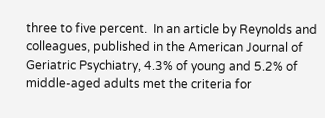three to five percent.  In an article by Reynolds and colleagues, published in the American Journal of Geriatric Psychiatry, 4.3% of young and 5.2% of middle-aged adults met the criteria for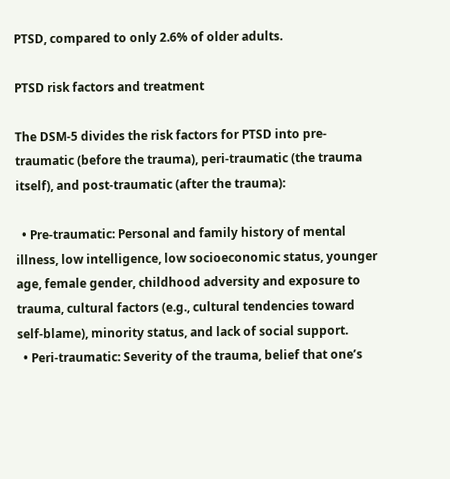PTSD, compared to only 2.6% of older adults.

PTSD risk factors and treatment

The DSM-5 divides the risk factors for PTSD into pre-traumatic (before the trauma), peri-traumatic (the trauma itself), and post-traumatic (after the trauma):

  • Pre-traumatic: Personal and family history of mental illness, low intelligence, low socioeconomic status, younger age, female gender, childhood adversity and exposure to trauma, cultural factors (e.g., cultural tendencies toward self-blame), minority status, and lack of social support.
  • Peri-traumatic: Severity of the trauma, belief that one’s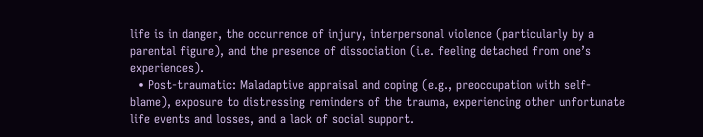life is in danger, the occurrence of injury, interpersonal violence (particularly by a parental figure), and the presence of dissociation (i.e. feeling detached from one’s experiences).
  • Post-traumatic: Maladaptive appraisal and coping (e.g., preoccupation with self-blame), exposure to distressing reminders of the trauma, experiencing other unfortunate life events and losses, and a lack of social support.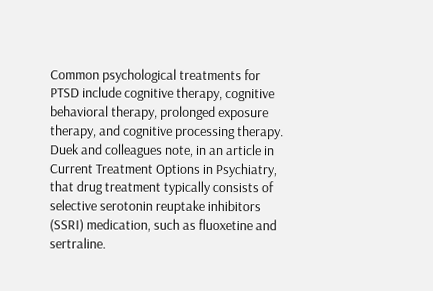Common psychological treatments for PTSD include cognitive therapy, cognitive behavioral therapy, prolonged exposure therapy, and cognitive processing therapy.  Duek and colleagues note, in an article in Current Treatment Options in Psychiatry, that drug treatment typically consists of selective serotonin reuptake inhibitors (SSRI) medication, such as fluoxetine and sertraline.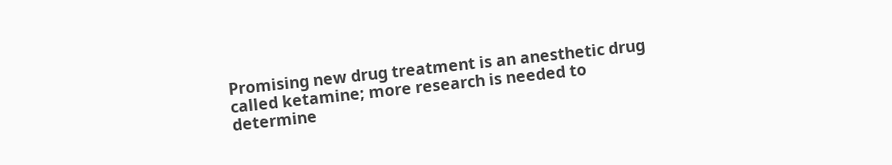Promising new drug treatment is an anesthetic drug called ketamine; more research is needed to determine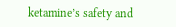ketamine’s safety and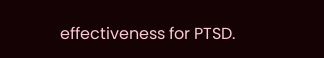effectiveness for PTSD.